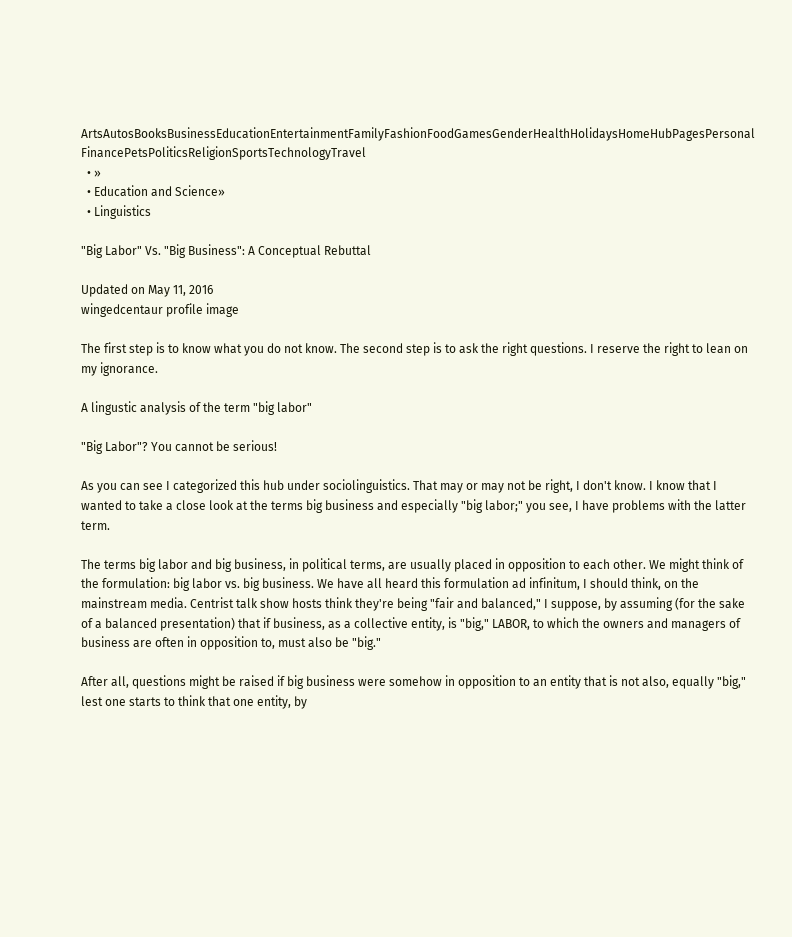ArtsAutosBooksBusinessEducationEntertainmentFamilyFashionFoodGamesGenderHealthHolidaysHomeHubPagesPersonal FinancePetsPoliticsReligionSportsTechnologyTravel
  • »
  • Education and Science»
  • Linguistics

"Big Labor" Vs. "Big Business": A Conceptual Rebuttal

Updated on May 11, 2016
wingedcentaur profile image

The first step is to know what you do not know. The second step is to ask the right questions. I reserve the right to lean on my ignorance.

A lingustic analysis of the term "big labor"

"Big Labor"? You cannot be serious!

As you can see I categorized this hub under sociolinguistics. That may or may not be right, I don't know. I know that I wanted to take a close look at the terms big business and especially "big labor;" you see, I have problems with the latter term.

The terms big labor and big business, in political terms, are usually placed in opposition to each other. We might think of the formulation: big labor vs. big business. We have all heard this formulation ad infinitum, I should think, on the mainstream media. Centrist talk show hosts think they're being "fair and balanced," I suppose, by assuming (for the sake of a balanced presentation) that if business, as a collective entity, is "big," LABOR, to which the owners and managers of business are often in opposition to, must also be "big."

After all, questions might be raised if big business were somehow in opposition to an entity that is not also, equally "big," lest one starts to think that one entity, by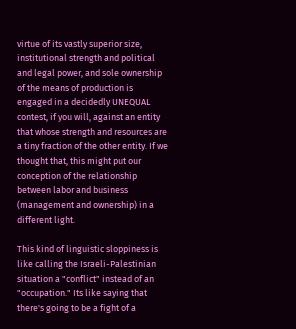virtue of its vastly superior size, institutional strength and political and legal power, and sole ownership of the means of production is engaged in a decidedly UNEQUAL contest, if you will, against an entity that whose strength and resources are a tiny fraction of the other entity. If we thought that, this might put our conception of the relationship between labor and business (management and ownership) in a different light.

This kind of linguistic sloppiness is like calling the Israeli-Palestinian situation a "conflict" instead of an "occupation." Its like saying that there's going to be a fight of a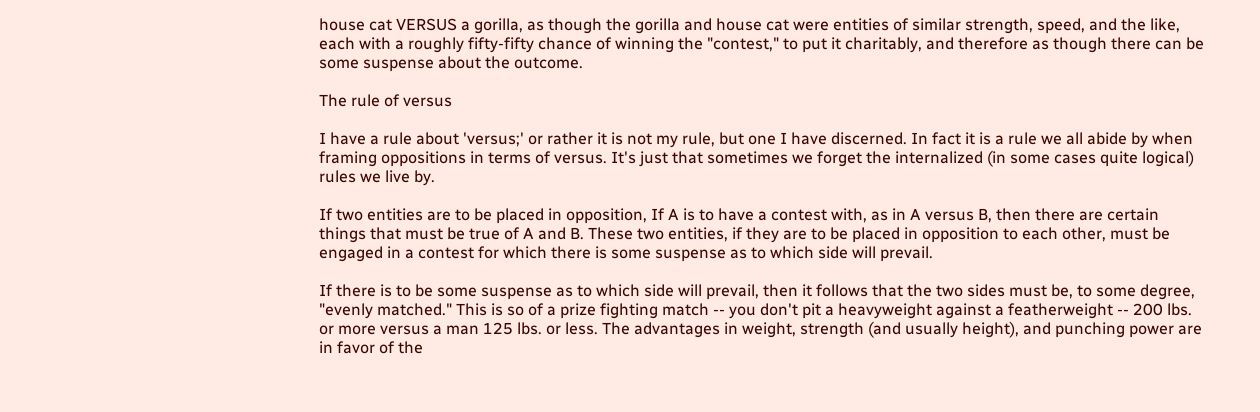house cat VERSUS a gorilla, as though the gorilla and house cat were entities of similar strength, speed, and the like, each with a roughly fifty-fifty chance of winning the "contest," to put it charitably, and therefore as though there can be some suspense about the outcome.

The rule of versus

I have a rule about 'versus;' or rather it is not my rule, but one I have discerned. In fact it is a rule we all abide by when framing oppositions in terms of versus. It's just that sometimes we forget the internalized (in some cases quite logical) rules we live by.

If two entities are to be placed in opposition, If A is to have a contest with, as in A versus B, then there are certain things that must be true of A and B. These two entities, if they are to be placed in opposition to each other, must be engaged in a contest for which there is some suspense as to which side will prevail.

If there is to be some suspense as to which side will prevail, then it follows that the two sides must be, to some degree, "evenly matched." This is so of a prize fighting match -- you don't pit a heavyweight against a featherweight -- 200 lbs. or more versus a man 125 lbs. or less. The advantages in weight, strength (and usually height), and punching power are in favor of the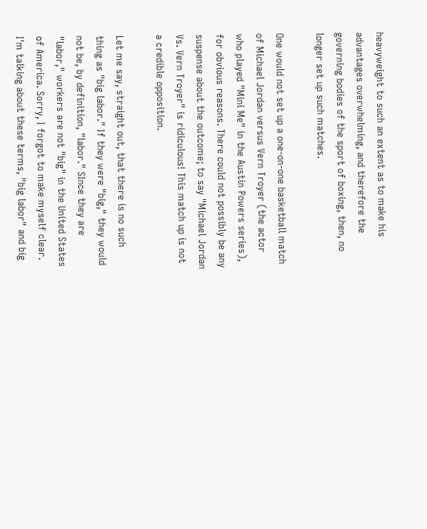heavyweight to such an extent as to make his advantages overwhelming, and therefore the governing bodies of the sport of boxing, then, no longer set up such matches.

One would not set up a one-on-one basketball match of Michael Jordan versus Vern Troyer (the actor who played "Mini Me" in the Austin Powers series), for obvious reasons. There could not possibly be any suspense about the outcome; to say "Michael Jordan Vs. Vern Troyer" is ridiculous! This match up is not a credible opposition.

Let me say, straight out, that there is no such thing as "big labor." If they were "big," they would not be, by definition, "labor." SInce they are "labor," workers are not "big" in the United States of America. Sorry, I forgot to make myself clear. I'm talking about these terms, "big labor" and big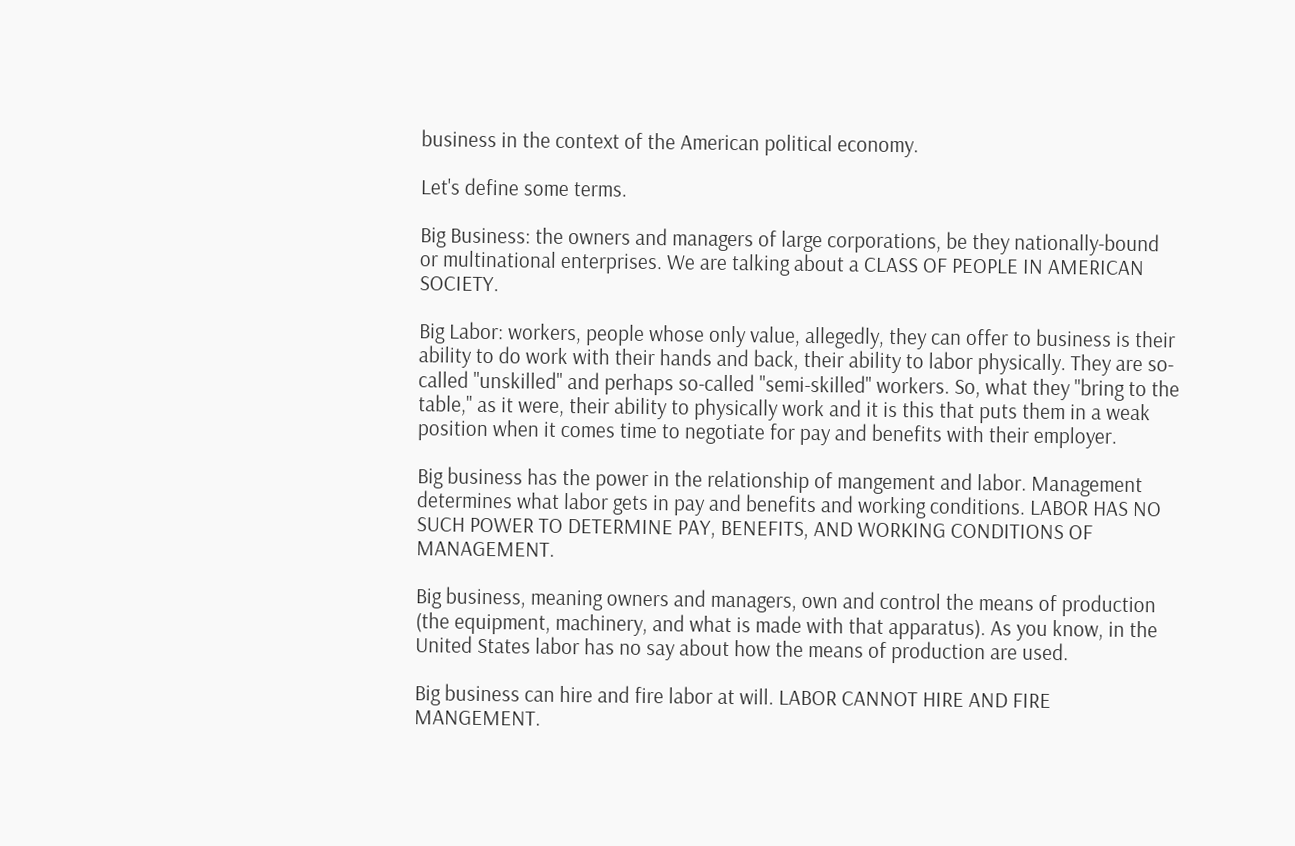business in the context of the American political economy.

Let's define some terms.

Big Business: the owners and managers of large corporations, be they nationally-bound or multinational enterprises. We are talking about a CLASS OF PEOPLE IN AMERICAN SOCIETY.

Big Labor: workers, people whose only value, allegedly, they can offer to business is their ability to do work with their hands and back, their ability to labor physically. They are so-called "unskilled" and perhaps so-called "semi-skilled" workers. So, what they "bring to the table," as it were, their ability to physically work and it is this that puts them in a weak position when it comes time to negotiate for pay and benefits with their employer.

Big business has the power in the relationship of mangement and labor. Management determines what labor gets in pay and benefits and working conditions. LABOR HAS NO SUCH POWER TO DETERMINE PAY, BENEFITS, AND WORKING CONDITIONS OF MANAGEMENT.

Big business, meaning owners and managers, own and control the means of production (the equipment, machinery, and what is made with that apparatus). As you know, in the United States labor has no say about how the means of production are used.

Big business can hire and fire labor at will. LABOR CANNOT HIRE AND FIRE MANGEMENT.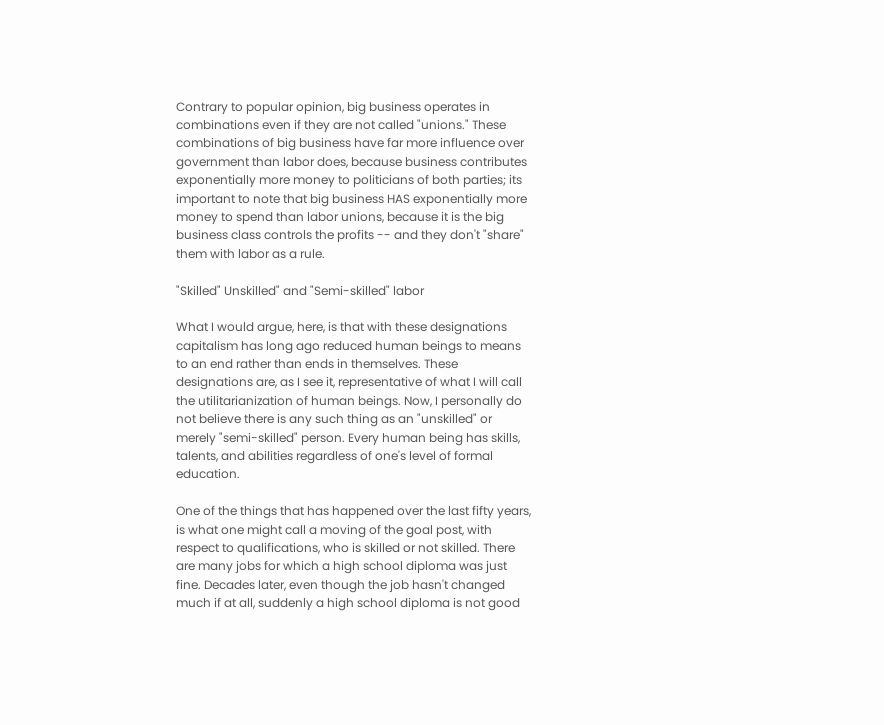Contrary to popular opinion, big business operates in combinations even if they are not called "unions." These combinations of big business have far more influence over government than labor does, because business contributes exponentially more money to politicians of both parties; its important to note that big business HAS exponentially more money to spend than labor unions, because it is the big business class controls the profits -- and they don't "share" them with labor as a rule.

"Skilled" Unskilled" and "Semi-skilled" labor

What I would argue, here, is that with these designations capitalism has long ago reduced human beings to means to an end rather than ends in themselves. These designations are, as I see it, representative of what I will call the utilitarianization of human beings. Now, I personally do not believe there is any such thing as an "unskilled" or merely "semi-skilled" person. Every human being has skills, talents, and abilities regardless of one's level of formal education.

One of the things that has happened over the last fifty years, is what one might call a moving of the goal post, with respect to qualifications, who is skilled or not skilled. There are many jobs for which a high school diploma was just fine. Decades later, even though the job hasn't changed much if at all, suddenly a high school diploma is not good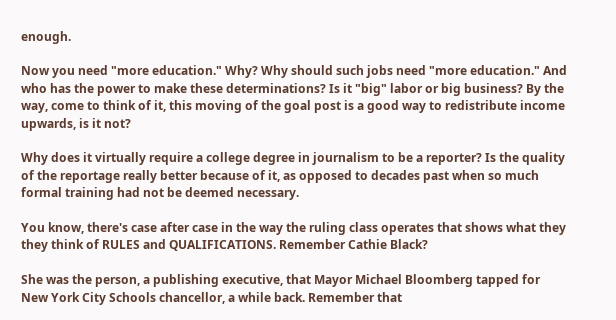enough.

Now you need "more education." Why? Why should such jobs need "more education." And who has the power to make these determinations? Is it "big" labor or big business? By the way, come to think of it, this moving of the goal post is a good way to redistribute income upwards, is it not?

Why does it virtually require a college degree in journalism to be a reporter? Is the quality of the reportage really better because of it, as opposed to decades past when so much formal training had not be deemed necessary.

You know, there's case after case in the way the ruling class operates that shows what they they think of RULES and QUALIFICATIONS. Remember Cathie Black?

She was the person, a publishing executive, that Mayor Michael Bloomberg tapped for New York City Schools chancellor, a while back. Remember that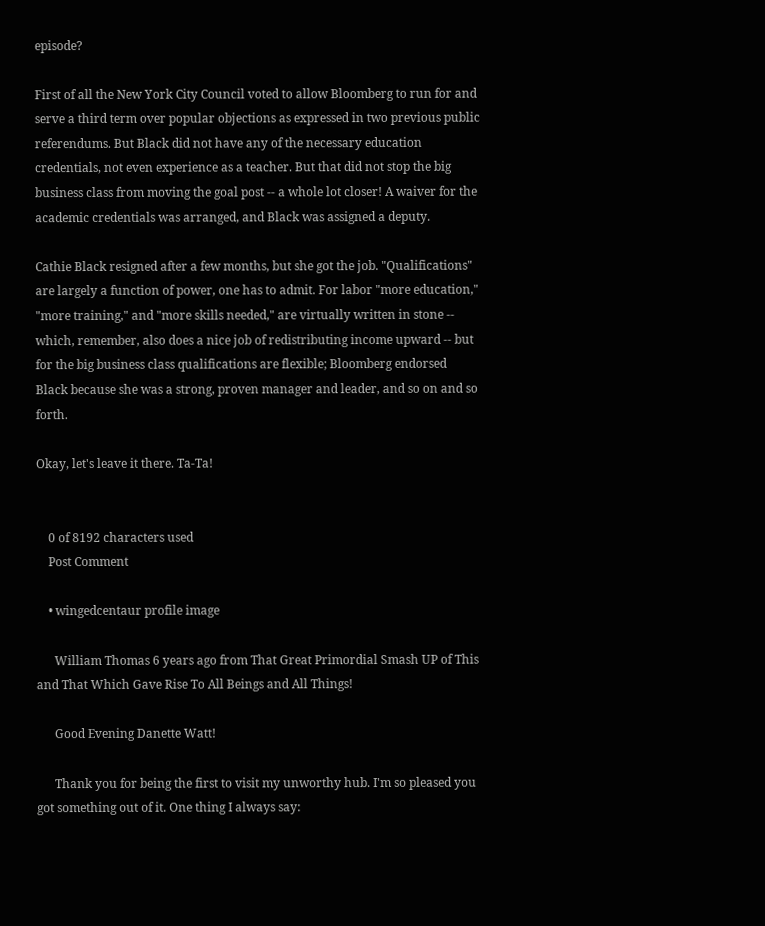episode?

First of all the New York City Council voted to allow Bloomberg to run for and serve a third term over popular objections as expressed in two previous public referendums. But Black did not have any of the necessary education credentials, not even experience as a teacher. But that did not stop the big business class from moving the goal post -- a whole lot closer! A waiver for the academic credentials was arranged, and Black was assigned a deputy.

Cathie Black resigned after a few months, but she got the job. "Qualifications" are largely a function of power, one has to admit. For labor "more education," "more training," and "more skills needed," are virtually written in stone -- which, remember, also does a nice job of redistributing income upward -- but for the big business class qualifications are flexible; Bloomberg endorsed Black because she was a strong, proven manager and leader, and so on and so forth.

Okay, let's leave it there. Ta-Ta!


    0 of 8192 characters used
    Post Comment

    • wingedcentaur profile image

      William Thomas 6 years ago from That Great Primordial Smash UP of This and That Which Gave Rise To All Beings and All Things!

      Good Evening Danette Watt!

      Thank you for being the first to visit my unworthy hub. I'm so pleased you got something out of it. One thing I always say: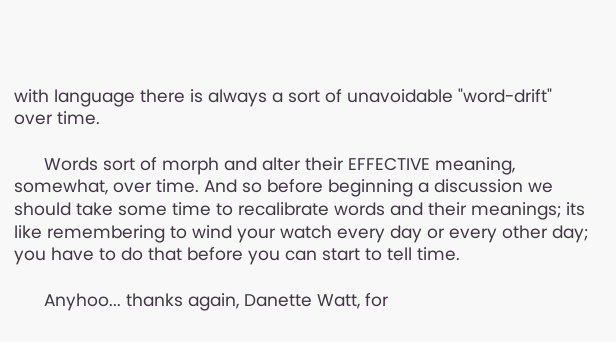with language there is always a sort of unavoidable "word-drift" over time.

      Words sort of morph and alter their EFFECTIVE meaning, somewhat, over time. And so before beginning a discussion we should take some time to recalibrate words and their meanings; its like remembering to wind your watch every day or every other day; you have to do that before you can start to tell time.

      Anyhoo... thanks again, Danette Watt, for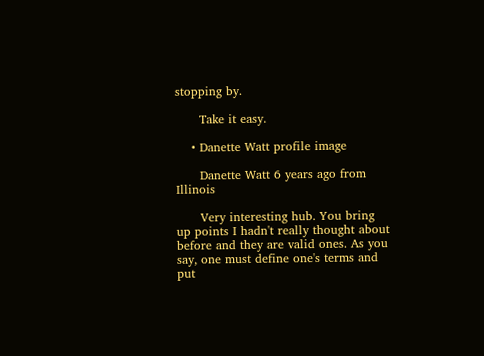stopping by.

      Take it easy.

    • Danette Watt profile image

      Danette Watt 6 years ago from Illinois

      Very interesting hub. You bring up points I hadn't really thought about before and they are valid ones. As you say, one must define one's terms and put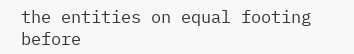the entities on equal footing before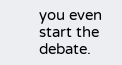you even start the debate.